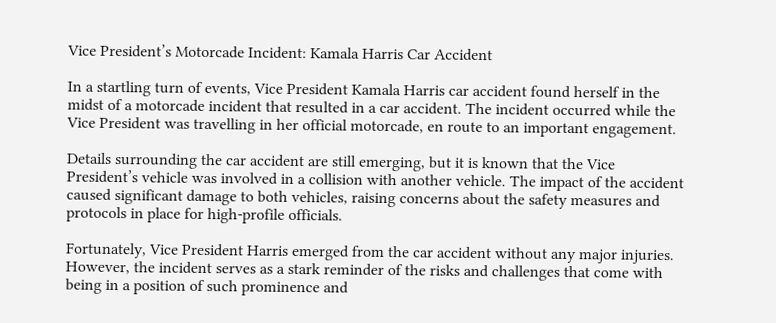Vice President’s Motorcade Incident: Kamala Harris Car Accident

In a startling turn of events, Vice President Kamala Harris car accident found herself in the midst of a motorcade incident that resulted in a car accident. The incident occurred while the Vice President was travelling in her official motorcade, en route to an important engagement.

Details surrounding the car accident are still emerging, but it is known that the Vice President’s vehicle was involved in a collision with another vehicle. The impact of the accident caused significant damage to both vehicles, raising concerns about the safety measures and protocols in place for high-profile officials.

Fortunately, Vice President Harris emerged from the car accident without any major injuries. However, the incident serves as a stark reminder of the risks and challenges that come with being in a position of such prominence and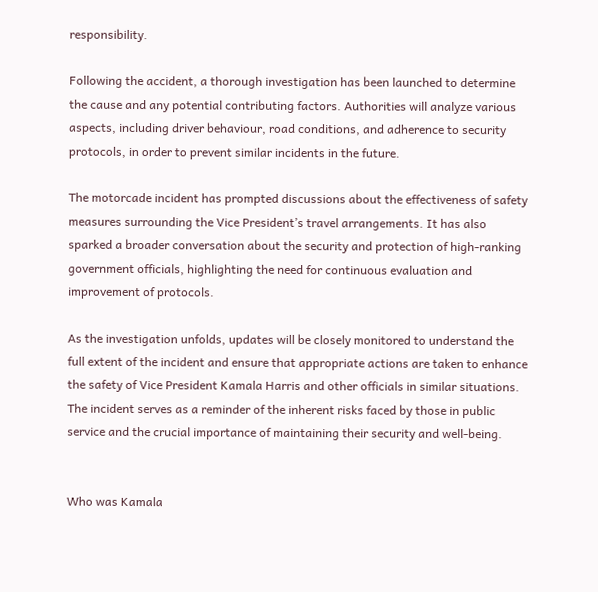responsibility.

Following the accident, a thorough investigation has been launched to determine the cause and any potential contributing factors. Authorities will analyze various aspects, including driver behaviour, road conditions, and adherence to security protocols, in order to prevent similar incidents in the future.

The motorcade incident has prompted discussions about the effectiveness of safety measures surrounding the Vice President’s travel arrangements. It has also sparked a broader conversation about the security and protection of high-ranking government officials, highlighting the need for continuous evaluation and improvement of protocols.

As the investigation unfolds, updates will be closely monitored to understand the full extent of the incident and ensure that appropriate actions are taken to enhance the safety of Vice President Kamala Harris and other officials in similar situations. The incident serves as a reminder of the inherent risks faced by those in public service and the crucial importance of maintaining their security and well-being.


Who was Kamala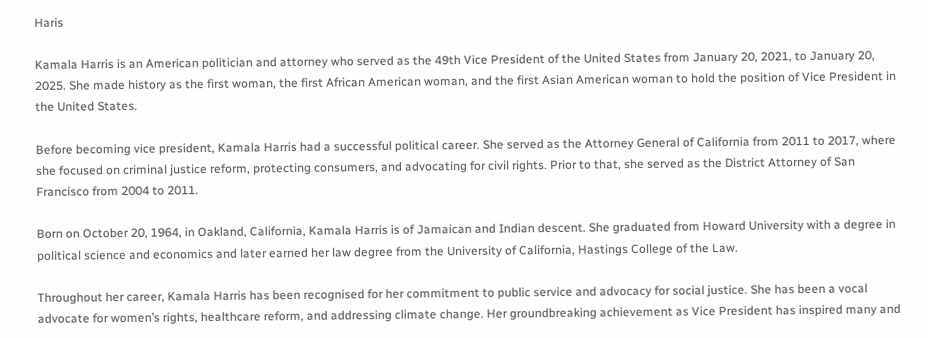Haris

Kamala Harris is an American politician and attorney who served as the 49th Vice President of the United States from January 20, 2021, to January 20, 2025. She made history as the first woman, the first African American woman, and the first Asian American woman to hold the position of Vice President in the United States.

Before becoming vice president, Kamala Harris had a successful political career. She served as the Attorney General of California from 2011 to 2017, where she focused on criminal justice reform, protecting consumers, and advocating for civil rights. Prior to that, she served as the District Attorney of San Francisco from 2004 to 2011.

Born on October 20, 1964, in Oakland, California, Kamala Harris is of Jamaican and Indian descent. She graduated from Howard University with a degree in political science and economics and later earned her law degree from the University of California, Hastings College of the Law.

Throughout her career, Kamala Harris has been recognised for her commitment to public service and advocacy for social justice. She has been a vocal advocate for women’s rights, healthcare reform, and addressing climate change. Her groundbreaking achievement as Vice President has inspired many and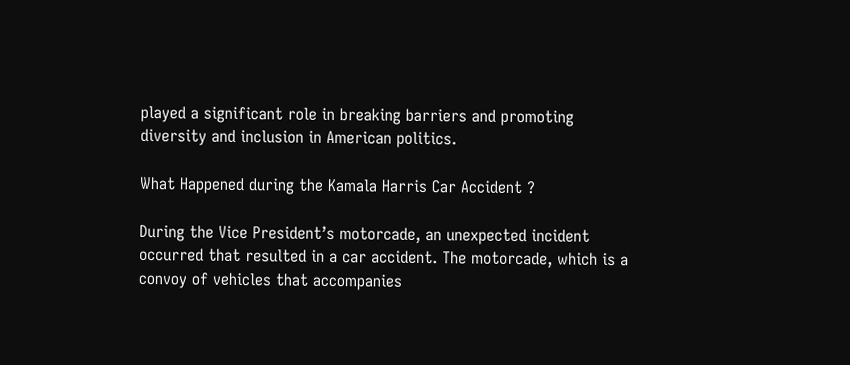played a significant role in breaking barriers and promoting diversity and inclusion in American politics.

What Happened during the Kamala Harris Car Accident ?

During the Vice President’s motorcade, an unexpected incident occurred that resulted in a car accident. The motorcade, which is a convoy of vehicles that accompanies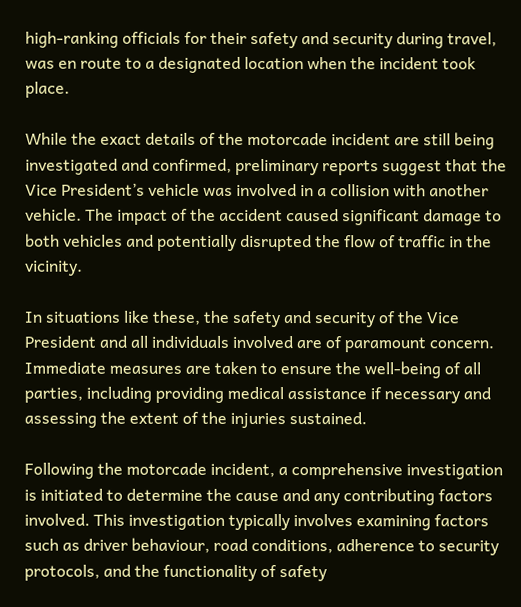high-ranking officials for their safety and security during travel, was en route to a designated location when the incident took place.

While the exact details of the motorcade incident are still being investigated and confirmed, preliminary reports suggest that the Vice President’s vehicle was involved in a collision with another vehicle. The impact of the accident caused significant damage to both vehicles and potentially disrupted the flow of traffic in the vicinity.

In situations like these, the safety and security of the Vice President and all individuals involved are of paramount concern. Immediate measures are taken to ensure the well-being of all parties, including providing medical assistance if necessary and assessing the extent of the injuries sustained.

Following the motorcade incident, a comprehensive investigation is initiated to determine the cause and any contributing factors involved. This investigation typically involves examining factors such as driver behaviour, road conditions, adherence to security protocols, and the functionality of safety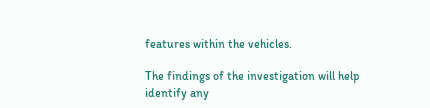features within the vehicles.

The findings of the investigation will help identify any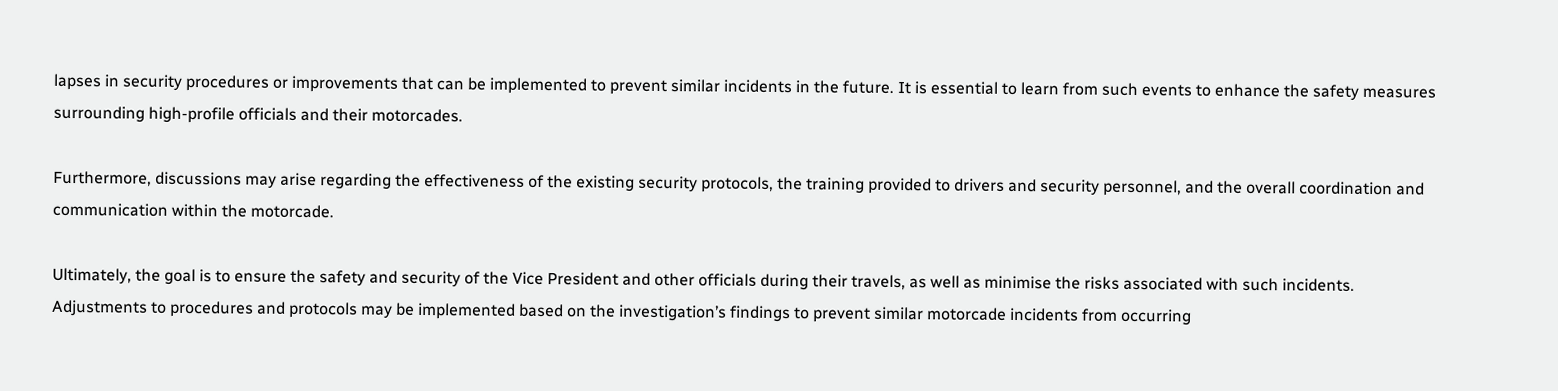lapses in security procedures or improvements that can be implemented to prevent similar incidents in the future. It is essential to learn from such events to enhance the safety measures surrounding high-profile officials and their motorcades.

Furthermore, discussions may arise regarding the effectiveness of the existing security protocols, the training provided to drivers and security personnel, and the overall coordination and communication within the motorcade.

Ultimately, the goal is to ensure the safety and security of the Vice President and other officials during their travels, as well as minimise the risks associated with such incidents. Adjustments to procedures and protocols may be implemented based on the investigation’s findings to prevent similar motorcade incidents from occurring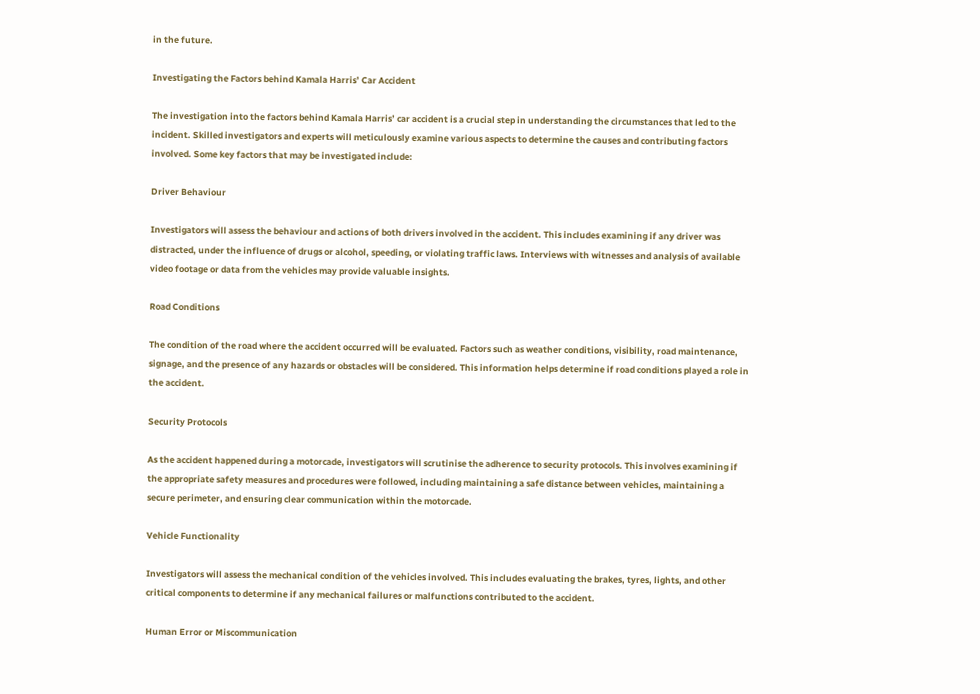in the future.

Investigating the Factors behind Kamala Harris’ Car Accident

The investigation into the factors behind Kamala Harris’ car accident is a crucial step in understanding the circumstances that led to the incident. Skilled investigators and experts will meticulously examine various aspects to determine the causes and contributing factors involved. Some key factors that may be investigated include:

Driver Behaviour

Investigators will assess the behaviour and actions of both drivers involved in the accident. This includes examining if any driver was distracted, under the influence of drugs or alcohol, speeding, or violating traffic laws. Interviews with witnesses and analysis of available video footage or data from the vehicles may provide valuable insights.

Road Conditions

The condition of the road where the accident occurred will be evaluated. Factors such as weather conditions, visibility, road maintenance, signage, and the presence of any hazards or obstacles will be considered. This information helps determine if road conditions played a role in the accident.

Security Protocols

As the accident happened during a motorcade, investigators will scrutinise the adherence to security protocols. This involves examining if the appropriate safety measures and procedures were followed, including maintaining a safe distance between vehicles, maintaining a secure perimeter, and ensuring clear communication within the motorcade.

Vehicle Functionality

Investigators will assess the mechanical condition of the vehicles involved. This includes evaluating the brakes, tyres, lights, and other critical components to determine if any mechanical failures or malfunctions contributed to the accident.

Human Error or Miscommunication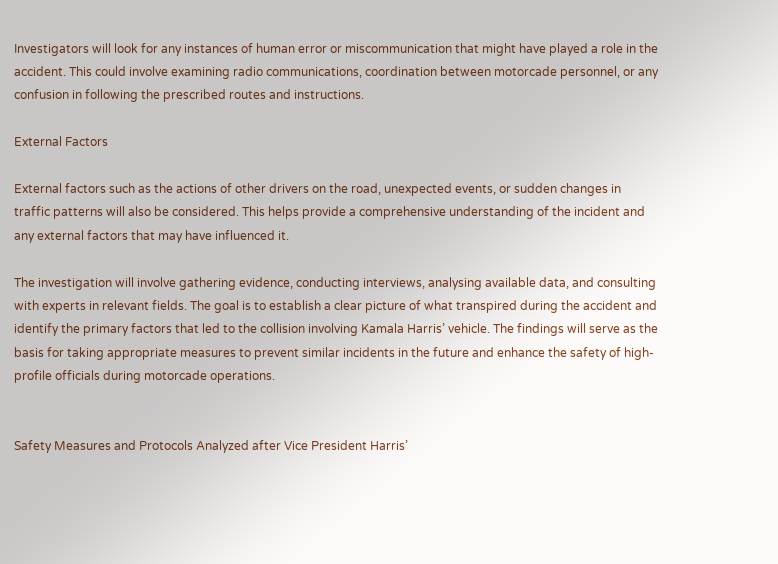Investigators will look for any instances of human error or miscommunication that might have played a role in the accident. This could involve examining radio communications, coordination between motorcade personnel, or any confusion in following the prescribed routes and instructions.

External Factors

External factors such as the actions of other drivers on the road, unexpected events, or sudden changes in traffic patterns will also be considered. This helps provide a comprehensive understanding of the incident and any external factors that may have influenced it.

The investigation will involve gathering evidence, conducting interviews, analysing available data, and consulting with experts in relevant fields. The goal is to establish a clear picture of what transpired during the accident and identify the primary factors that led to the collision involving Kamala Harris’ vehicle. The findings will serve as the basis for taking appropriate measures to prevent similar incidents in the future and enhance the safety of high-profile officials during motorcade operations.


Safety Measures and Protocols Analyzed after Vice President Harris’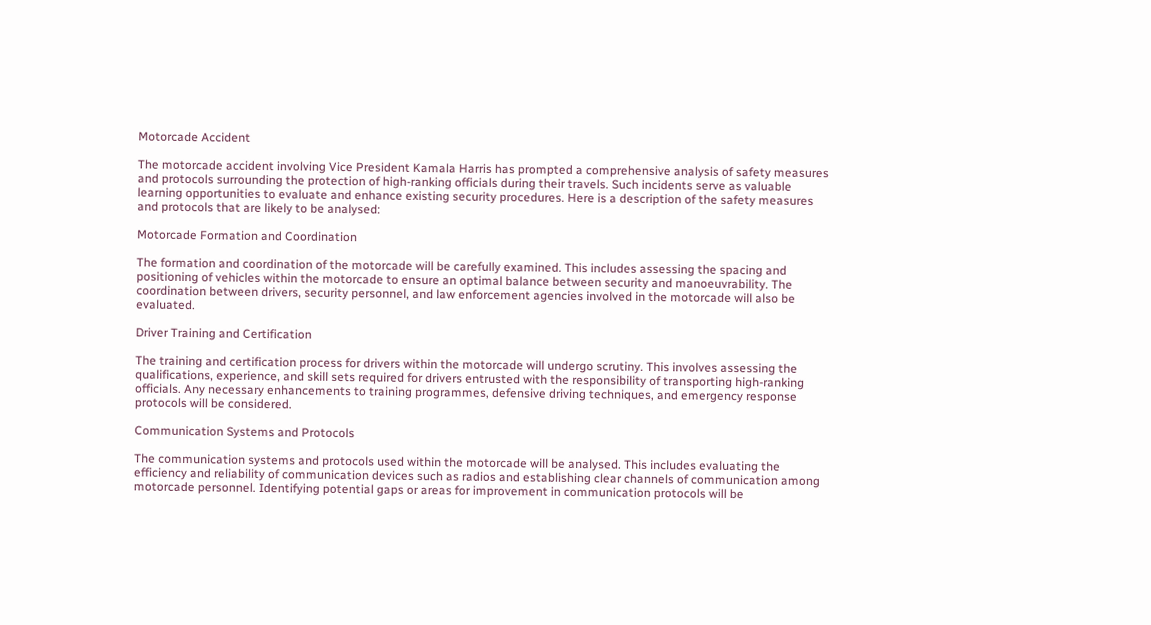Motorcade Accident

The motorcade accident involving Vice President Kamala Harris has prompted a comprehensive analysis of safety measures and protocols surrounding the protection of high-ranking officials during their travels. Such incidents serve as valuable learning opportunities to evaluate and enhance existing security procedures. Here is a description of the safety measures and protocols that are likely to be analysed:

Motorcade Formation and Coordination

The formation and coordination of the motorcade will be carefully examined. This includes assessing the spacing and positioning of vehicles within the motorcade to ensure an optimal balance between security and manoeuvrability. The coordination between drivers, security personnel, and law enforcement agencies involved in the motorcade will also be evaluated.

Driver Training and Certification

The training and certification process for drivers within the motorcade will undergo scrutiny. This involves assessing the qualifications, experience, and skill sets required for drivers entrusted with the responsibility of transporting high-ranking officials. Any necessary enhancements to training programmes, defensive driving techniques, and emergency response protocols will be considered.

Communication Systems and Protocols

The communication systems and protocols used within the motorcade will be analysed. This includes evaluating the efficiency and reliability of communication devices such as radios and establishing clear channels of communication among motorcade personnel. Identifying potential gaps or areas for improvement in communication protocols will be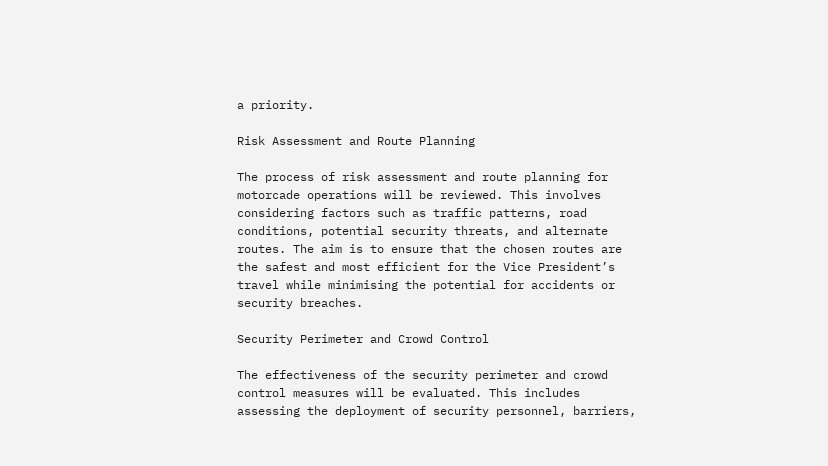a priority.

Risk Assessment and Route Planning

The process of risk assessment and route planning for motorcade operations will be reviewed. This involves considering factors such as traffic patterns, road conditions, potential security threats, and alternate routes. The aim is to ensure that the chosen routes are the safest and most efficient for the Vice President’s travel while minimising the potential for accidents or security breaches.

Security Perimeter and Crowd Control

The effectiveness of the security perimeter and crowd control measures will be evaluated. This includes assessing the deployment of security personnel, barriers,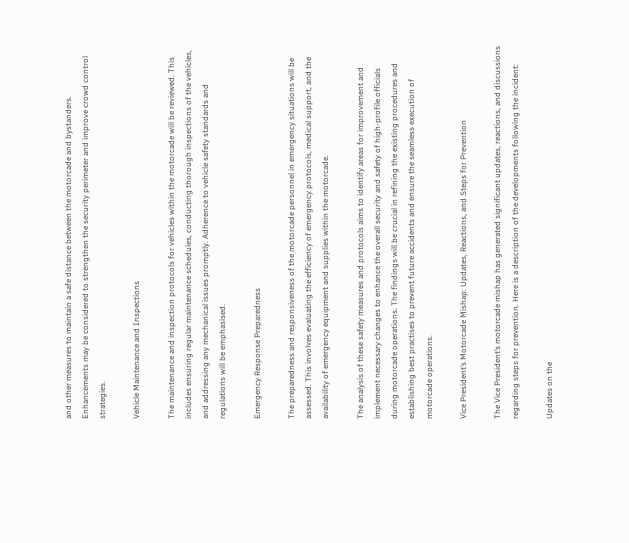and other measures to maintain a safe distance between the motorcade and bystanders. Enhancements may be considered to strengthen the security perimeter and improve crowd control strategies.

Vehicle Maintenance and Inspections

The maintenance and inspection protocols for vehicles within the motorcade will be reviewed. This includes ensuring regular maintenance schedules, conducting thorough inspections of the vehicles, and addressing any mechanical issues promptly. Adherence to vehicle safety standards and regulations will be emphasised.

Emergency Response Preparedness

The preparedness and responsiveness of the motorcade personnel in emergency situations will be assessed. This involves evaluating the efficiency of emergency protocols, medical support, and the availability of emergency equipment and supplies within the motorcade.

The analysis of these safety measures and protocols aims to identify areas for improvement and implement necessary changes to enhance the overall security and safety of high-profile officials during motorcade operations. The findings will be crucial in refining the existing procedures and establishing best practises to prevent future accidents and ensure the seamless execution of motorcade operations.

Vice President’s Motorcade Mishap: Updates, Reactions, and Steps for Prevention

The Vice President’s motorcade mishap has generated significant updates, reactions, and discussions regarding steps for prevention. Here is a description of the developments following the incident:

Updates on the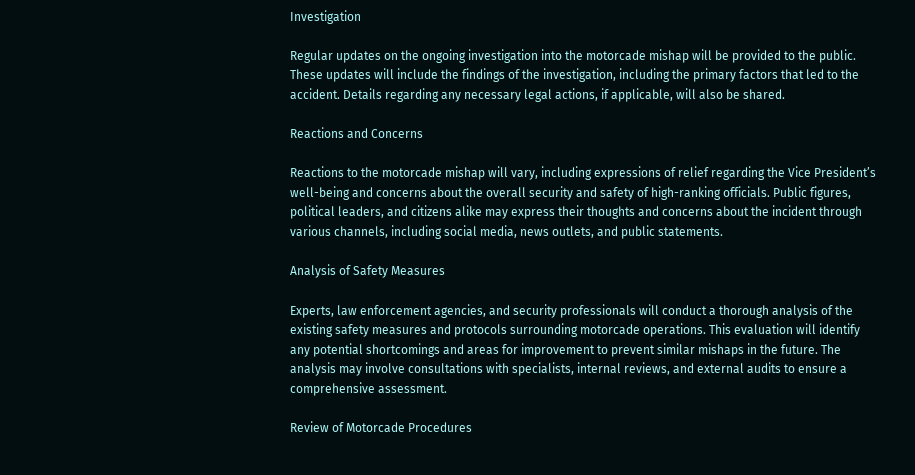Investigation

Regular updates on the ongoing investigation into the motorcade mishap will be provided to the public. These updates will include the findings of the investigation, including the primary factors that led to the accident. Details regarding any necessary legal actions, if applicable, will also be shared.

Reactions and Concerns

Reactions to the motorcade mishap will vary, including expressions of relief regarding the Vice President’s well-being and concerns about the overall security and safety of high-ranking officials. Public figures, political leaders, and citizens alike may express their thoughts and concerns about the incident through various channels, including social media, news outlets, and public statements.

Analysis of Safety Measures

Experts, law enforcement agencies, and security professionals will conduct a thorough analysis of the existing safety measures and protocols surrounding motorcade operations. This evaluation will identify any potential shortcomings and areas for improvement to prevent similar mishaps in the future. The analysis may involve consultations with specialists, internal reviews, and external audits to ensure a comprehensive assessment.

Review of Motorcade Procedures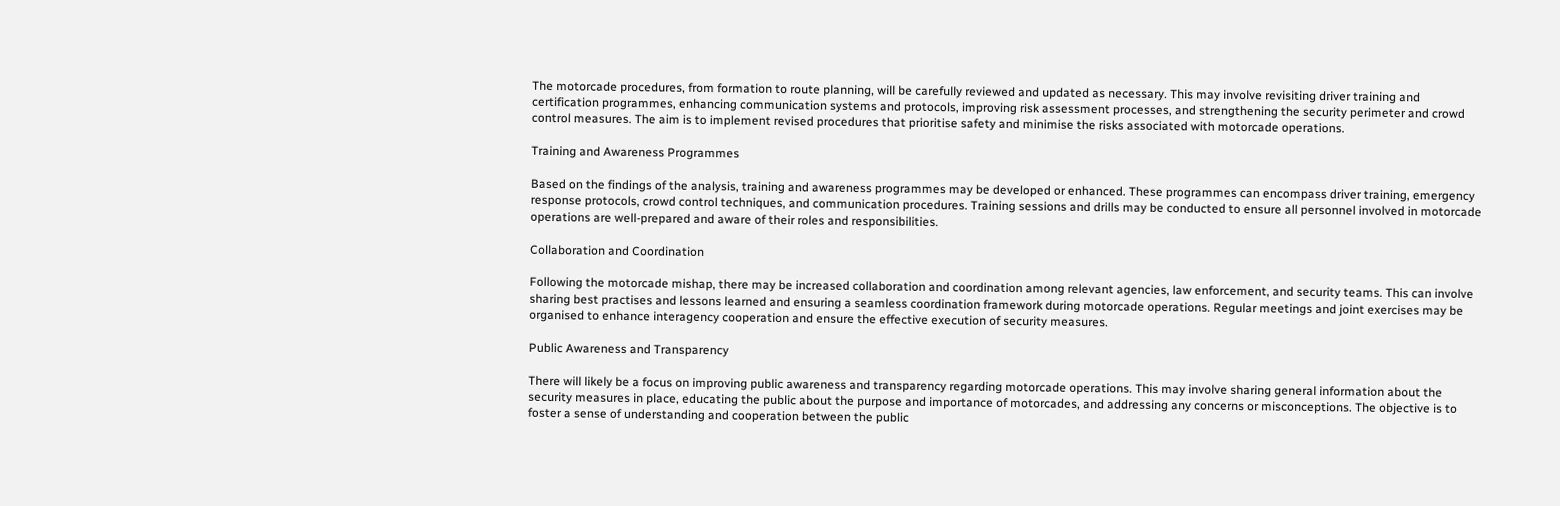The motorcade procedures, from formation to route planning, will be carefully reviewed and updated as necessary. This may involve revisiting driver training and certification programmes, enhancing communication systems and protocols, improving risk assessment processes, and strengthening the security perimeter and crowd control measures. The aim is to implement revised procedures that prioritise safety and minimise the risks associated with motorcade operations.

Training and Awareness Programmes

Based on the findings of the analysis, training and awareness programmes may be developed or enhanced. These programmes can encompass driver training, emergency response protocols, crowd control techniques, and communication procedures. Training sessions and drills may be conducted to ensure all personnel involved in motorcade operations are well-prepared and aware of their roles and responsibilities.

Collaboration and Coordination

Following the motorcade mishap, there may be increased collaboration and coordination among relevant agencies, law enforcement, and security teams. This can involve sharing best practises and lessons learned and ensuring a seamless coordination framework during motorcade operations. Regular meetings and joint exercises may be organised to enhance interagency cooperation and ensure the effective execution of security measures.

Public Awareness and Transparency

There will likely be a focus on improving public awareness and transparency regarding motorcade operations. This may involve sharing general information about the security measures in place, educating the public about the purpose and importance of motorcades, and addressing any concerns or misconceptions. The objective is to foster a sense of understanding and cooperation between the public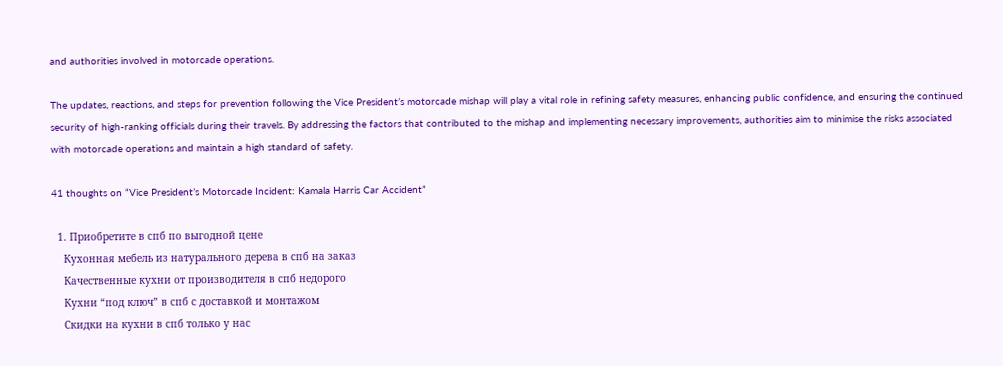and authorities involved in motorcade operations.

The updates, reactions, and steps for prevention following the Vice President’s motorcade mishap will play a vital role in refining safety measures, enhancing public confidence, and ensuring the continued security of high-ranking officials during their travels. By addressing the factors that contributed to the mishap and implementing necessary improvements, authorities aim to minimise the risks associated with motorcade operations and maintain a high standard of safety.

41 thoughts on “Vice President’s Motorcade Incident: Kamala Harris Car Accident”

  1. Приобретите в спб по выгодной цене
    Кухонная мебель из натурального дерева в спб на заказ
    Качественные кухни от производителя в спб недорого
    Кухни “под ключ” в спб с доставкой и монтажом
    Скидки на кухни в спб только у нас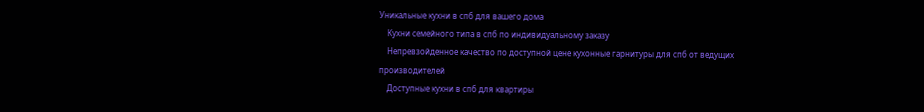Уникальные кухни в спб для вашего дома
    Кухни семейного типа в спб по индивидуальному заказу
    Непревзойденное качество по доступной цене кухонные гарнитуры для спб от ведущих производителей
    Доступные кухни в спб для квартиры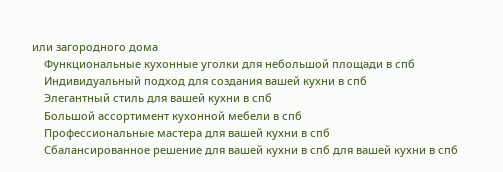или загородного дома
    Функциональные кухонные уголки для небольшой площади в спб
    Индивидуальный подход для создания вашей кухни в спб
    Элегантный стиль для вашей кухни в спб
    Большой ассортимент кухонной мебели в спб
    Профессиональные мастера для вашей кухни в спб
    Сбалансированное решение для вашей кухни в спб для вашей кухни в спб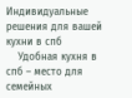Индивидуальные решения для вашей кухни в спб
    Удобная кухня в спб – место для семейных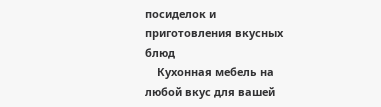посиделок и приготовления вкусных блюд
    Кухонная мебель на любой вкус для вашей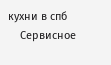кухни в спб
    Сервисное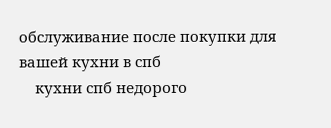обслуживание после покупки для вашей кухни в спб
    кухни спб недорого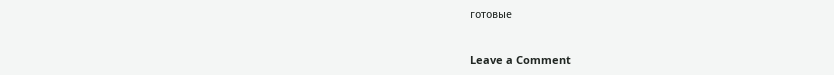готовые


Leave a Comment